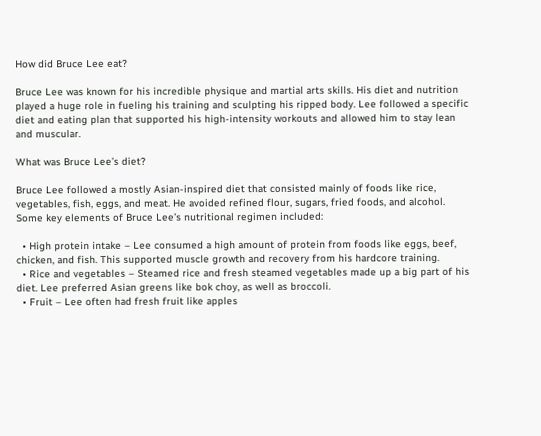How did Bruce Lee eat?

Bruce Lee was known for his incredible physique and martial arts skills. His diet and nutrition played a huge role in fueling his training and sculpting his ripped body. Lee followed a specific diet and eating plan that supported his high-intensity workouts and allowed him to stay lean and muscular.

What was Bruce Lee’s diet?

Bruce Lee followed a mostly Asian-inspired diet that consisted mainly of foods like rice, vegetables, fish, eggs, and meat. He avoided refined flour, sugars, fried foods, and alcohol. Some key elements of Bruce Lee’s nutritional regimen included:

  • High protein intake – Lee consumed a high amount of protein from foods like eggs, beef, chicken, and fish. This supported muscle growth and recovery from his hardcore training.
  • Rice and vegetables – Steamed rice and fresh steamed vegetables made up a big part of his diet. Lee preferred Asian greens like bok choy, as well as broccoli.
  • Fruit – Lee often had fresh fruit like apples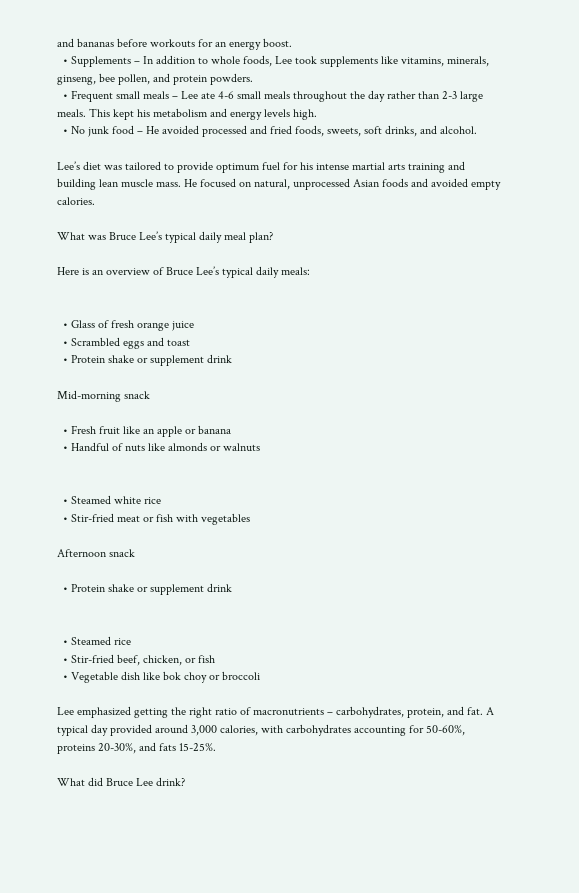and bananas before workouts for an energy boost.
  • Supplements – In addition to whole foods, Lee took supplements like vitamins, minerals, ginseng, bee pollen, and protein powders.
  • Frequent small meals – Lee ate 4-6 small meals throughout the day rather than 2-3 large meals. This kept his metabolism and energy levels high.
  • No junk food – He avoided processed and fried foods, sweets, soft drinks, and alcohol.

Lee’s diet was tailored to provide optimum fuel for his intense martial arts training and building lean muscle mass. He focused on natural, unprocessed Asian foods and avoided empty calories.

What was Bruce Lee’s typical daily meal plan?

Here is an overview of Bruce Lee’s typical daily meals:


  • Glass of fresh orange juice
  • Scrambled eggs and toast
  • Protein shake or supplement drink

Mid-morning snack

  • Fresh fruit like an apple or banana
  • Handful of nuts like almonds or walnuts


  • Steamed white rice
  • Stir-fried meat or fish with vegetables

Afternoon snack

  • Protein shake or supplement drink


  • Steamed rice
  • Stir-fried beef, chicken, or fish
  • Vegetable dish like bok choy or broccoli

Lee emphasized getting the right ratio of macronutrients – carbohydrates, protein, and fat. A typical day provided around 3,000 calories, with carbohydrates accounting for 50-60%, proteins 20-30%, and fats 15-25%.

What did Bruce Lee drink?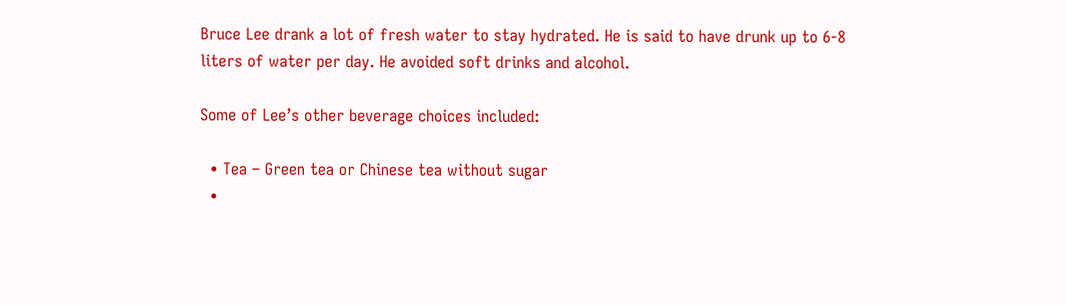Bruce Lee drank a lot of fresh water to stay hydrated. He is said to have drunk up to 6-8 liters of water per day. He avoided soft drinks and alcohol.

Some of Lee’s other beverage choices included:

  • Tea – Green tea or Chinese tea without sugar
  •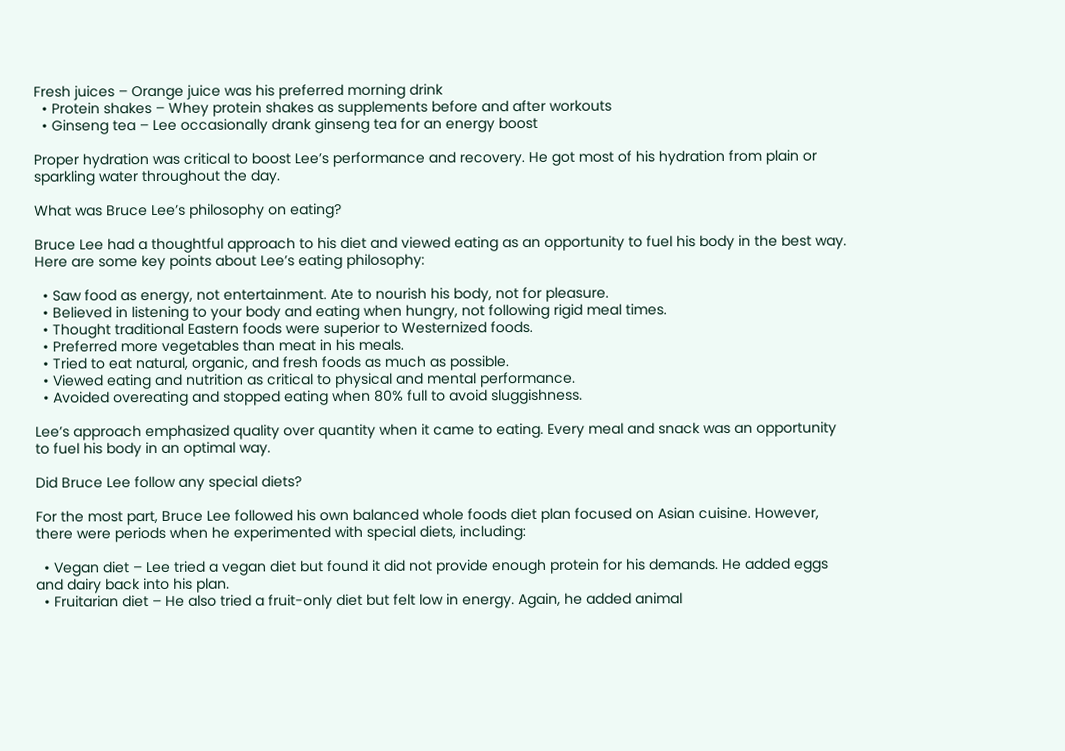Fresh juices – Orange juice was his preferred morning drink
  • Protein shakes – Whey protein shakes as supplements before and after workouts
  • Ginseng tea – Lee occasionally drank ginseng tea for an energy boost

Proper hydration was critical to boost Lee’s performance and recovery. He got most of his hydration from plain or sparkling water throughout the day.

What was Bruce Lee’s philosophy on eating?

Bruce Lee had a thoughtful approach to his diet and viewed eating as an opportunity to fuel his body in the best way. Here are some key points about Lee’s eating philosophy:

  • Saw food as energy, not entertainment. Ate to nourish his body, not for pleasure.
  • Believed in listening to your body and eating when hungry, not following rigid meal times.
  • Thought traditional Eastern foods were superior to Westernized foods.
  • Preferred more vegetables than meat in his meals.
  • Tried to eat natural, organic, and fresh foods as much as possible.
  • Viewed eating and nutrition as critical to physical and mental performance.
  • Avoided overeating and stopped eating when 80% full to avoid sluggishness.

Lee’s approach emphasized quality over quantity when it came to eating. Every meal and snack was an opportunity to fuel his body in an optimal way.

Did Bruce Lee follow any special diets?

For the most part, Bruce Lee followed his own balanced whole foods diet plan focused on Asian cuisine. However, there were periods when he experimented with special diets, including:

  • Vegan diet – Lee tried a vegan diet but found it did not provide enough protein for his demands. He added eggs and dairy back into his plan.
  • Fruitarian diet – He also tried a fruit-only diet but felt low in energy. Again, he added animal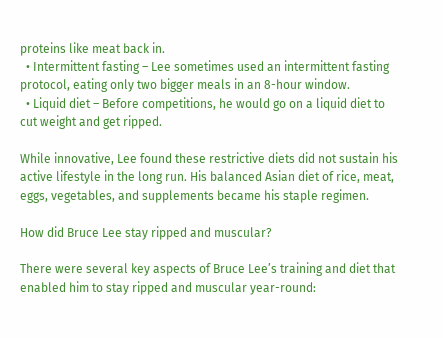proteins like meat back in.
  • Intermittent fasting – Lee sometimes used an intermittent fasting protocol, eating only two bigger meals in an 8-hour window.
  • Liquid diet – Before competitions, he would go on a liquid diet to cut weight and get ripped.

While innovative, Lee found these restrictive diets did not sustain his active lifestyle in the long run. His balanced Asian diet of rice, meat, eggs, vegetables, and supplements became his staple regimen.

How did Bruce Lee stay ripped and muscular?

There were several key aspects of Bruce Lee’s training and diet that enabled him to stay ripped and muscular year-round: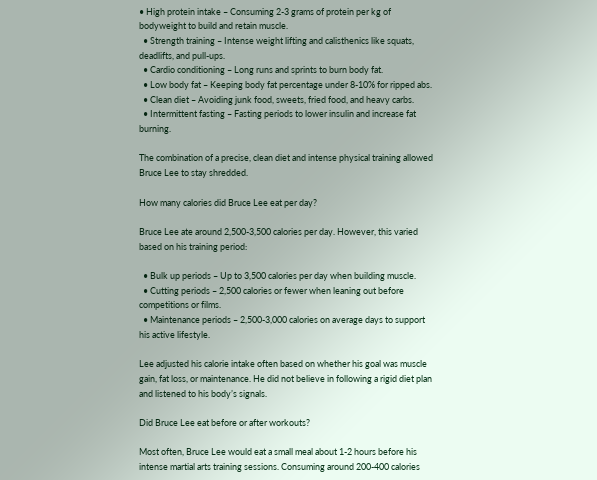• High protein intake – Consuming 2-3 grams of protein per kg of bodyweight to build and retain muscle.
  • Strength training – Intense weight lifting and calisthenics like squats, deadlifts, and pull-ups.
  • Cardio conditioning – Long runs and sprints to burn body fat.
  • Low body fat – Keeping body fat percentage under 8-10% for ripped abs.
  • Clean diet – Avoiding junk food, sweets, fried food, and heavy carbs.
  • Intermittent fasting – Fasting periods to lower insulin and increase fat burning.

The combination of a precise, clean diet and intense physical training allowed Bruce Lee to stay shredded.

How many calories did Bruce Lee eat per day?

Bruce Lee ate around 2,500-3,500 calories per day. However, this varied based on his training period:

  • Bulk up periods – Up to 3,500 calories per day when building muscle.
  • Cutting periods – 2,500 calories or fewer when leaning out before competitions or films.
  • Maintenance periods – 2,500-3,000 calories on average days to support his active lifestyle.

Lee adjusted his calorie intake often based on whether his goal was muscle gain, fat loss, or maintenance. He did not believe in following a rigid diet plan and listened to his body’s signals.

Did Bruce Lee eat before or after workouts?

Most often, Bruce Lee would eat a small meal about 1-2 hours before his intense martial arts training sessions. Consuming around 200-400 calories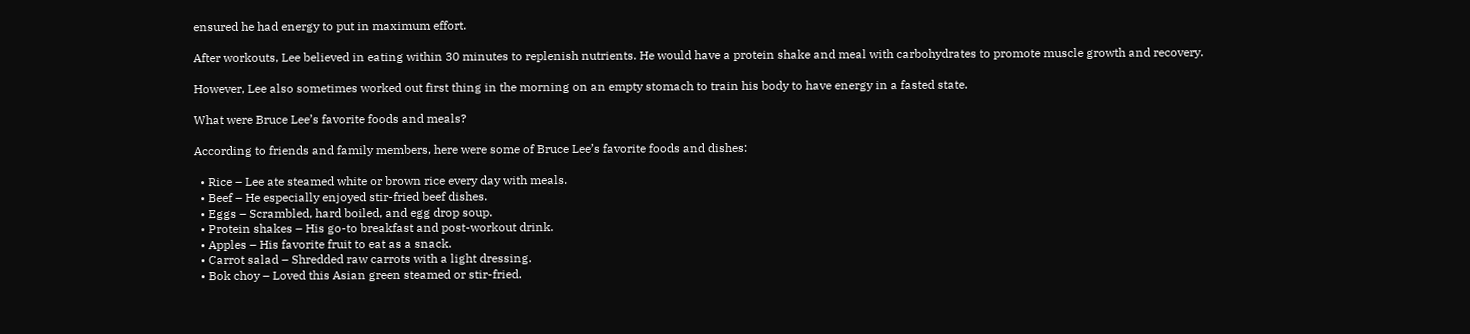ensured he had energy to put in maximum effort.

After workouts, Lee believed in eating within 30 minutes to replenish nutrients. He would have a protein shake and meal with carbohydrates to promote muscle growth and recovery.

However, Lee also sometimes worked out first thing in the morning on an empty stomach to train his body to have energy in a fasted state.

What were Bruce Lee’s favorite foods and meals?

According to friends and family members, here were some of Bruce Lee’s favorite foods and dishes:

  • Rice – Lee ate steamed white or brown rice every day with meals.
  • Beef – He especially enjoyed stir-fried beef dishes.
  • Eggs – Scrambled, hard boiled, and egg drop soup.
  • Protein shakes – His go-to breakfast and post-workout drink.
  • Apples – His favorite fruit to eat as a snack.
  • Carrot salad – Shredded raw carrots with a light dressing.
  • Bok choy – Loved this Asian green steamed or stir-fried.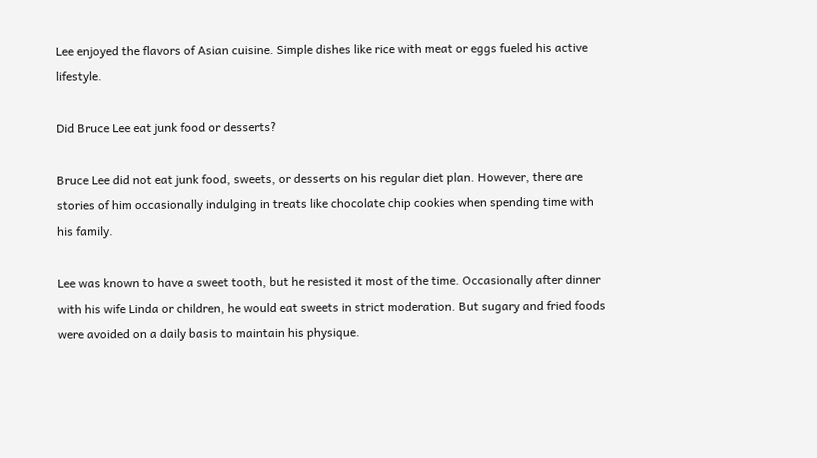Lee enjoyed the flavors of Asian cuisine. Simple dishes like rice with meat or eggs fueled his active lifestyle.

Did Bruce Lee eat junk food or desserts?

Bruce Lee did not eat junk food, sweets, or desserts on his regular diet plan. However, there are stories of him occasionally indulging in treats like chocolate chip cookies when spending time with his family.

Lee was known to have a sweet tooth, but he resisted it most of the time. Occasionally after dinner with his wife Linda or children, he would eat sweets in strict moderation. But sugary and fried foods were avoided on a daily basis to maintain his physique.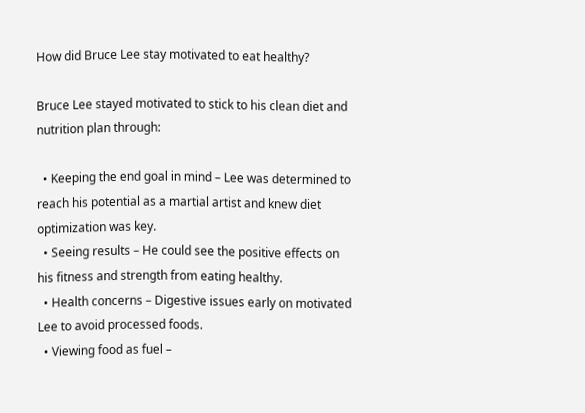How did Bruce Lee stay motivated to eat healthy?

Bruce Lee stayed motivated to stick to his clean diet and nutrition plan through:

  • Keeping the end goal in mind – Lee was determined to reach his potential as a martial artist and knew diet optimization was key.
  • Seeing results – He could see the positive effects on his fitness and strength from eating healthy.
  • Health concerns – Digestive issues early on motivated Lee to avoid processed foods.
  • Viewing food as fuel –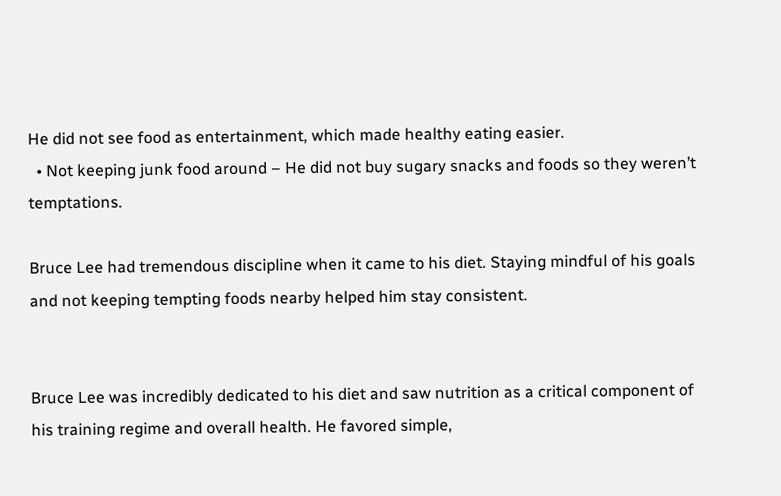He did not see food as entertainment, which made healthy eating easier.
  • Not keeping junk food around – He did not buy sugary snacks and foods so they weren’t temptations.

Bruce Lee had tremendous discipline when it came to his diet. Staying mindful of his goals and not keeping tempting foods nearby helped him stay consistent.


Bruce Lee was incredibly dedicated to his diet and saw nutrition as a critical component of his training regime and overall health. He favored simple,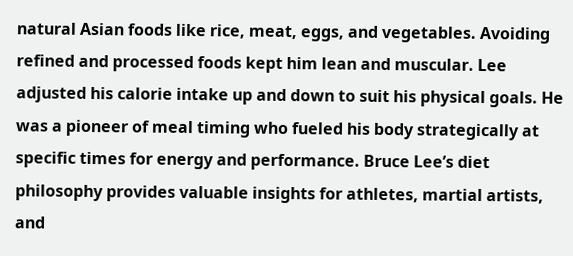natural Asian foods like rice, meat, eggs, and vegetables. Avoiding refined and processed foods kept him lean and muscular. Lee adjusted his calorie intake up and down to suit his physical goals. He was a pioneer of meal timing who fueled his body strategically at specific times for energy and performance. Bruce Lee’s diet philosophy provides valuable insights for athletes, martial artists, and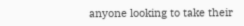anyone looking to take their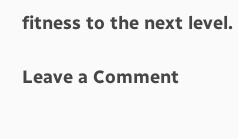fitness to the next level.

Leave a Comment